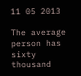11 05 2013

The average person has sixty thousand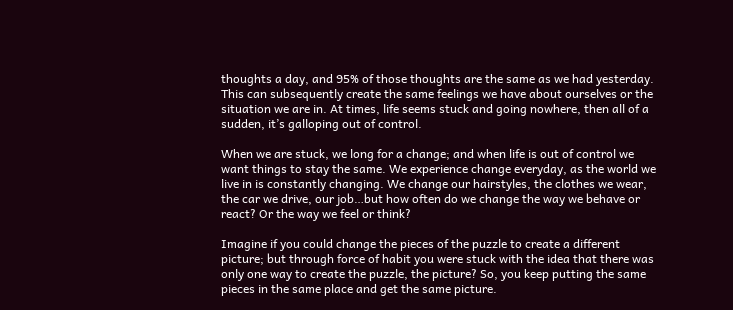thoughts a day, and 95% of those thoughts are the same as we had yesterday. This can subsequently create the same feelings we have about ourselves or the situation we are in. At times, life seems stuck and going nowhere, then all of a sudden, it’s galloping out of control.

When we are stuck, we long for a change; and when life is out of control we want things to stay the same. We experience change everyday, as the world we live in is constantly changing. We change our hairstyles, the clothes we wear, the car we drive, our job…but how often do we change the way we behave or react? Or the way we feel or think?

Imagine if you could change the pieces of the puzzle to create a different picture; but through force of habit you were stuck with the idea that there was only one way to create the puzzle, the picture? So, you keep putting the same pieces in the same place and get the same picture.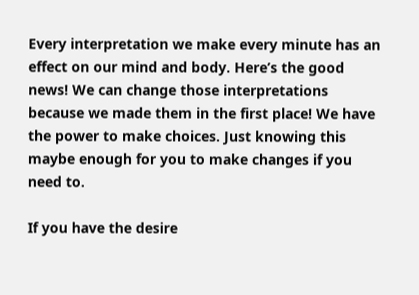Every interpretation we make every minute has an effect on our mind and body. Here’s the good news! We can change those interpretations because we made them in the first place! We have the power to make choices. Just knowing this maybe enough for you to make changes if you need to.

If you have the desire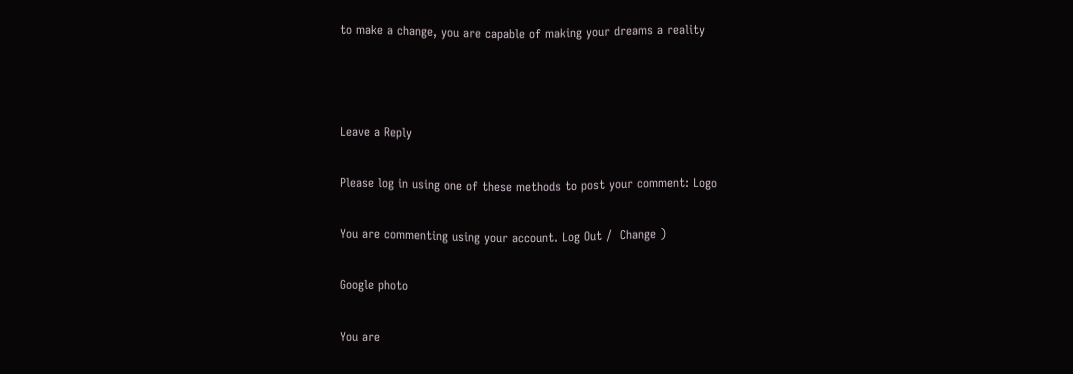to make a change, you are capable of making your dreams a reality



Leave a Reply

Please log in using one of these methods to post your comment: Logo

You are commenting using your account. Log Out /  Change )

Google photo

You are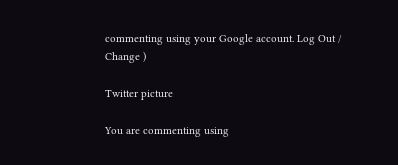commenting using your Google account. Log Out /  Change )

Twitter picture

You are commenting using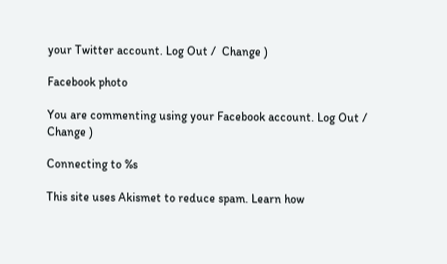your Twitter account. Log Out /  Change )

Facebook photo

You are commenting using your Facebook account. Log Out /  Change )

Connecting to %s

This site uses Akismet to reduce spam. Learn how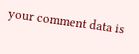your comment data is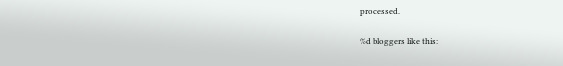processed.

%d bloggers like this: